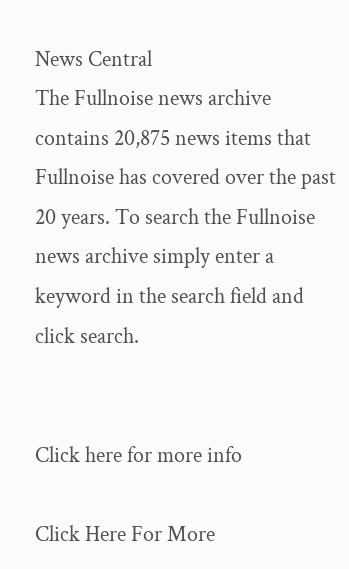News Central
The Fullnoise news archive contains 20,875 news items that Fullnoise has covered over the past 20 years. To search the Fullnoise news archive simply enter a keyword in the search field and click search.


Click here for more info

Click Here For More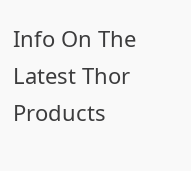Info On The Latest Thor Products